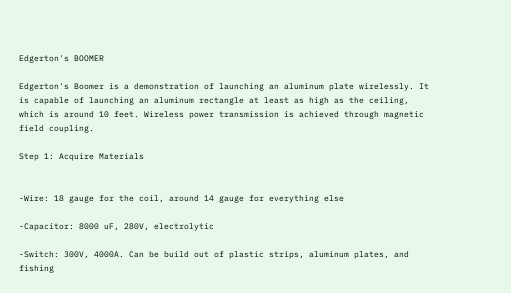Edgerton's BOOMER

Edgerton's Boomer is a demonstration of launching an aluminum plate wirelessly. It is capable of launching an aluminum rectangle at least as high as the ceiling, which is around 10 feet. Wireless power transmission is achieved through magnetic field coupling.

Step 1: Acquire Materials


-Wire: 18 gauge for the coil, around 14 gauge for everything else

-Capacitor: 8000 uF, 280V, electrolytic

-Switch: 300V, 4000A. Can be build out of plastic strips, aluminum plates, and fishing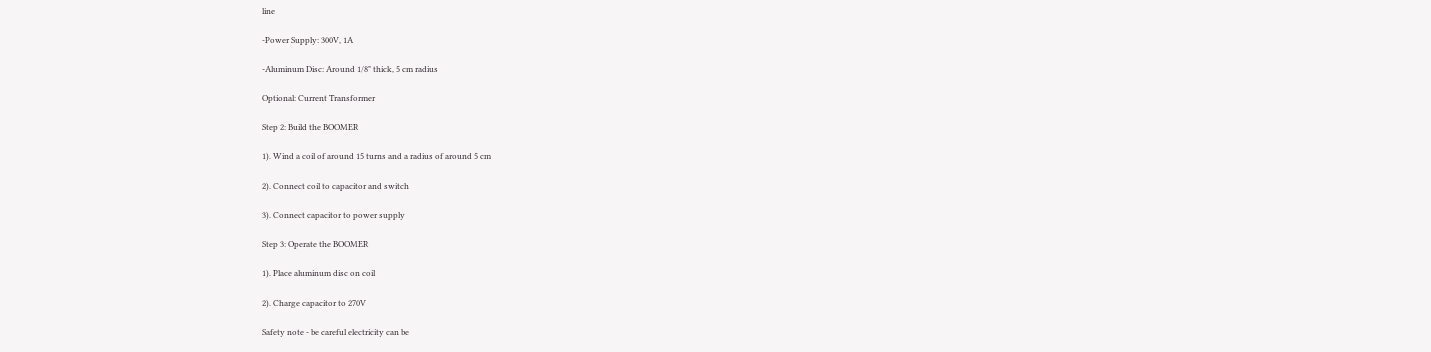line

-Power Supply: 300V, 1A

-Aluminum Disc: Around 1/8" thick, 5 cm radius

Optional: Current Transformer

Step 2: Build the BOOMER

1). Wind a coil of around 15 turns and a radius of around 5 cm

2). Connect coil to capacitor and switch

3). Connect capacitor to power supply

Step 3: Operate the BOOMER

1). Place aluminum disc on coil

2). Charge capacitor to 270V

Safety note - be careful electricity can be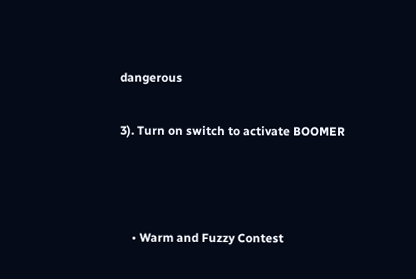dangerous

3). Turn on switch to activate BOOMER



    • Warm and Fuzzy Contest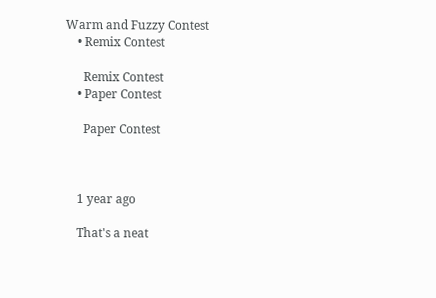Warm and Fuzzy Contest
    • Remix Contest

      Remix Contest
    • Paper Contest

      Paper Contest



    1 year ago

    That's a neat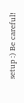setup :) Be careful!